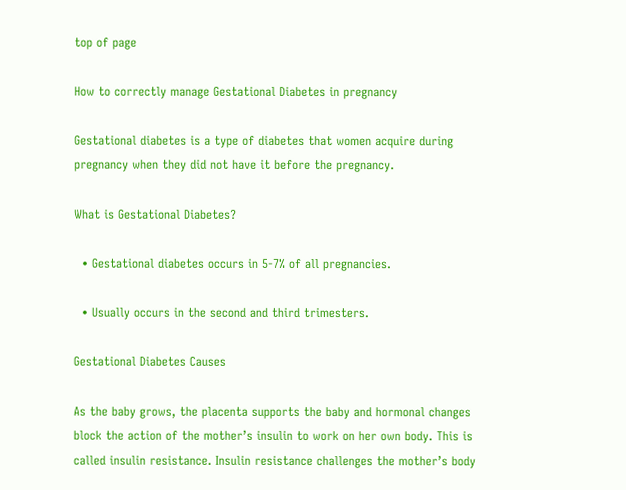top of page

How to correctly manage Gestational Diabetes in pregnancy

Gestational diabetes is a type of diabetes that women acquire during pregnancy when they did not have it before the pregnancy.

What is Gestational Diabetes?

  • Gestational diabetes occurs in 5-7% of all pregnancies.

  • Usually occurs in the second and third trimesters.

Gestational Diabetes Causes

As the baby grows, the placenta supports the baby and hormonal changes block the action of the mother’s insulin to work on her own body. This is called insulin resistance. Insulin resistance challenges the mother’s body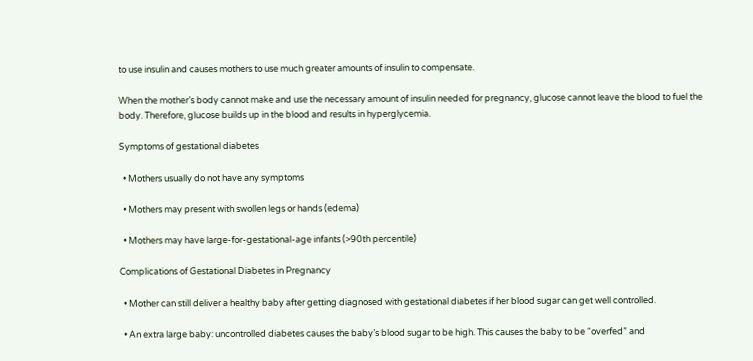to use insulin and causes mothers to use much greater amounts of insulin to compensate.

When the mother’s body cannot make and use the necessary amount of insulin needed for pregnancy, glucose cannot leave the blood to fuel the body. Therefore, glucose builds up in the blood and results in hyperglycemia.

Symptoms of gestational diabetes

  • Mothers usually do not have any symptoms

  • Mothers may present with swollen legs or hands (edema)

  • Mothers may have large-for-gestational-age infants (>90th percentile)

Complications of Gestational Diabetes in Pregnancy

  • Mother can still deliver a healthy baby after getting diagnosed with gestational diabetes if her blood sugar can get well controlled.

  • An extra large baby: uncontrolled diabetes causes the baby’s blood sugar to be high. This causes the baby to be “overfed” and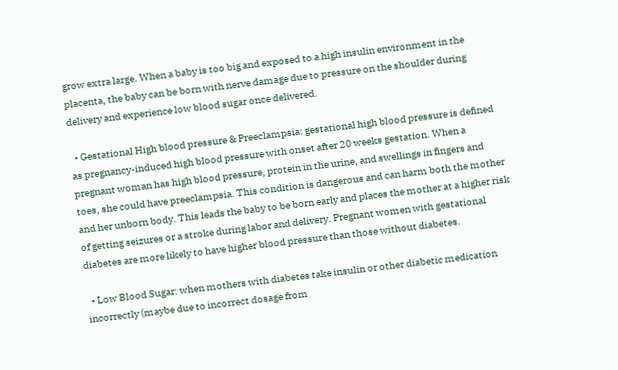grow extra large. When a baby is too big and exposed to a high insulin environment in the placenta, the baby can be born with nerve damage due to pressure on the shoulder during delivery and experience low blood sugar once delivered.

  • Gestational High blood pressure & Preeclampsia: gestational high blood pressure is defined as pregnancy-induced high blood pressure with onset after 20 weeks gestation. When a pregnant woman has high blood pressure, protein in the urine, and swellings in fingers and toes, she could have preeclampsia. This condition is dangerous and can harm both the mother and her unborn body. This leads the baby to be born early and places the mother at a higher risk of getting seizures or a stroke during labor and delivery. Pregnant women with gestational diabetes are more likely to have higher blood pressure than those without diabetes.

  • Low Blood Sugar: when mothers with diabetes take insulin or other diabetic medication incorrectly (maybe due to incorrect dosage from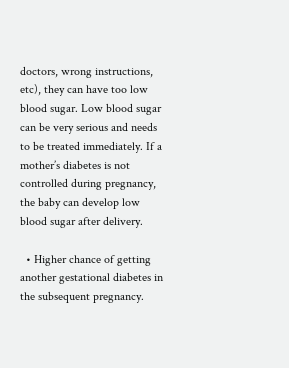doctors, wrong instructions, etc), they can have too low blood sugar. Low blood sugar can be very serious and needs to be treated immediately. If a mother’s diabetes is not controlled during pregnancy, the baby can develop low blood sugar after delivery.

  • Higher chance of getting another gestational diabetes in the subsequent pregnancy.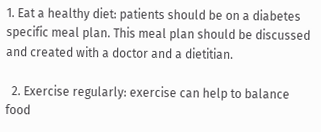1. Eat a healthy diet: patients should be on a diabetes specific meal plan. This meal plan should be discussed and created with a doctor and a dietitian.

  2. Exercise regularly: exercise can help to balance food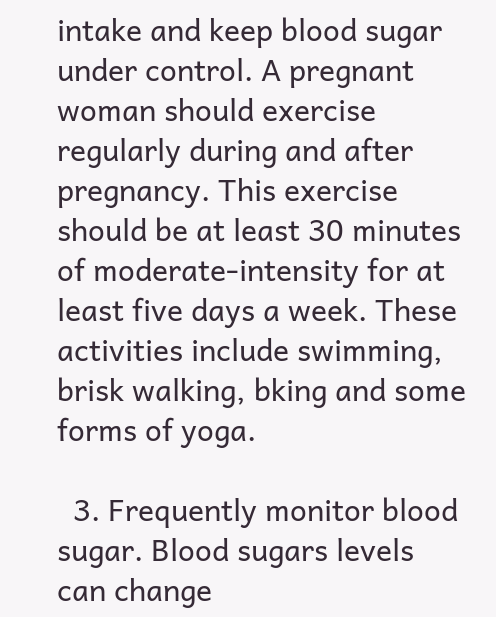intake and keep blood sugar under control. A pregnant woman should exercise regularly during and after pregnancy. This exercise should be at least 30 minutes of moderate-intensity for at least five days a week. These activities include swimming, brisk walking, bking and some forms of yoga.

  3. Frequently monitor blood sugar. Blood sugars levels can change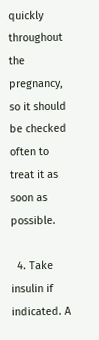quickly throughout the pregnancy, so it should be checked often to treat it as soon as possible.

  4. Take insulin if indicated. A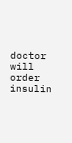doctor will order insulin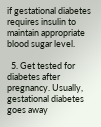if gestational diabetes requires insulin to maintain appropriate blood sugar level.

  5. Get tested for diabetes after pregnancy. Usually, gestational diabetes goes away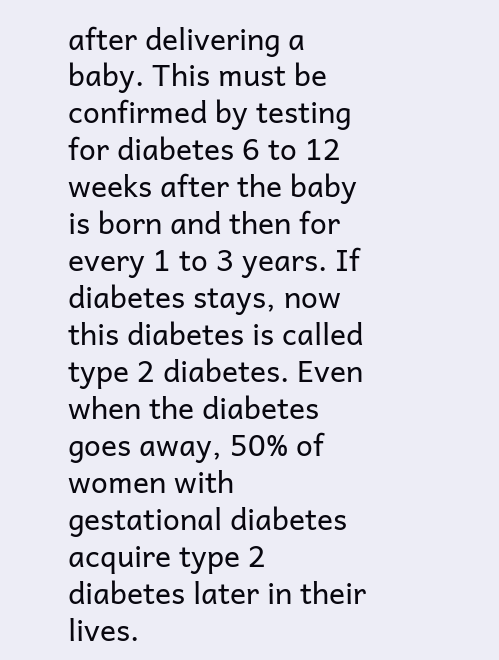after delivering a baby. This must be confirmed by testing for diabetes 6 to 12 weeks after the baby is born and then for every 1 to 3 years. If diabetes stays, now this diabetes is called type 2 diabetes. Even when the diabetes goes away, 50% of women with gestational diabetes acquire type 2 diabetes later in their lives.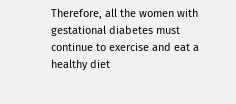Therefore, all the women with gestational diabetes must continue to exercise and eat a healthy diet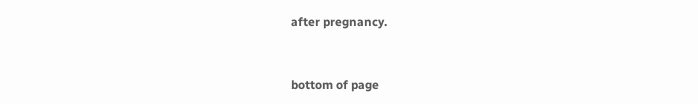after pregnancy.


bottom of page